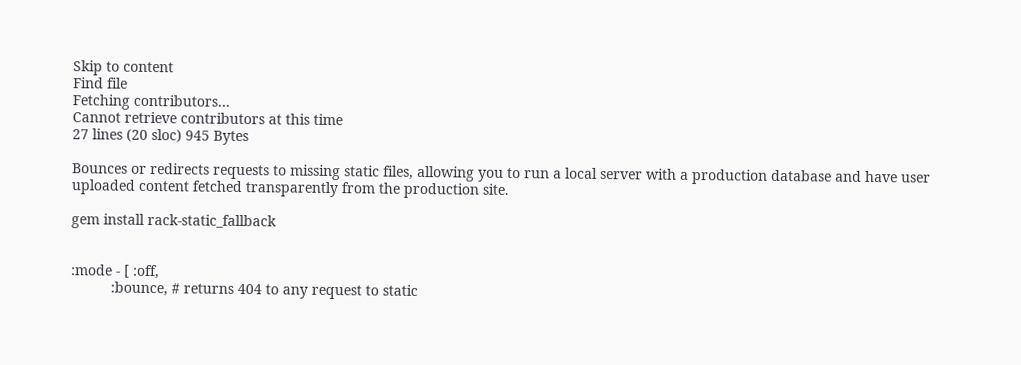Skip to content
Find file
Fetching contributors…
Cannot retrieve contributors at this time
27 lines (20 sloc) 945 Bytes

Bounces or redirects requests to missing static files, allowing you to run a local server with a production database and have user uploaded content fetched transparently from the production site.

gem install rack-static_fallback


:mode - [ :off,
          :bounce, # returns 404 to any request to static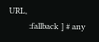URL,
          :fallback ] # any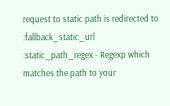request to static path is redirected to :fallback_static_url
:static_path_regex - Regexp which matches the path to your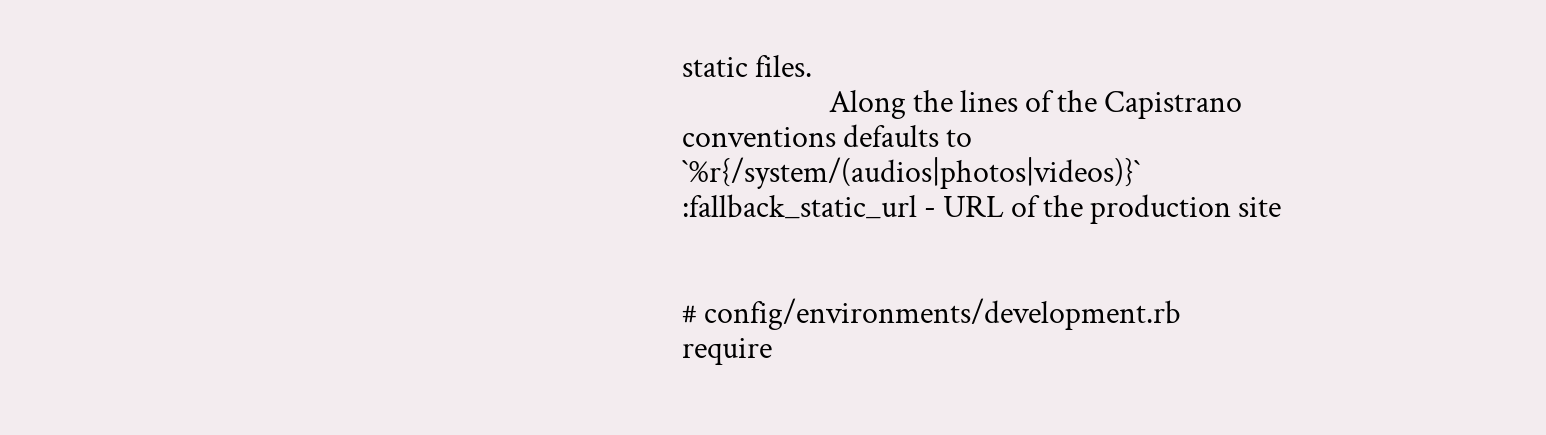static files.
                     Along the lines of the Capistrano conventions defaults to `%r{/system/(audios|photos|videos)}`
:fallback_static_url - URL of the production site


# config/environments/development.rb
require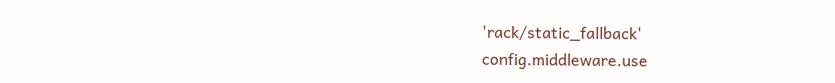'rack/static_fallback'
config.middleware.use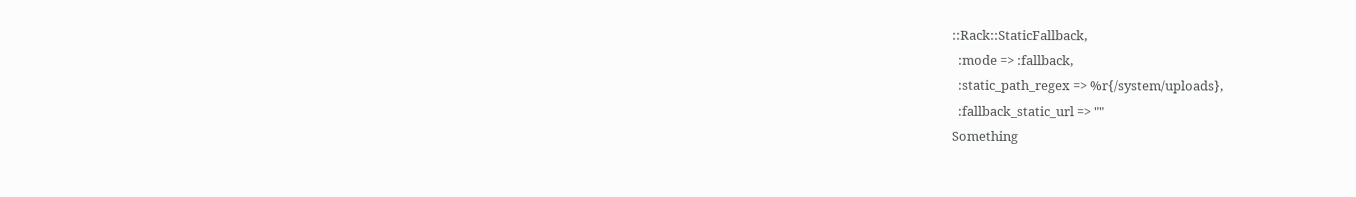::Rack::StaticFallback,
  :mode => :fallback,
  :static_path_regex => %r{/system/uploads},
  :fallback_static_url => ""
Something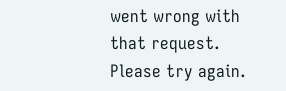went wrong with that request. Please try again.